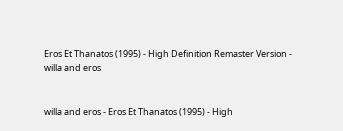Eros Et Thanatos (1995) - High Definition Remaster Version - willa and eros


willa and eros - Eros Et Thanatos (1995) - High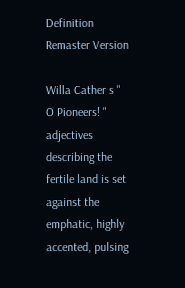Definition Remaster Version

Willa Cather s " O Pioneers! " adjectives describing the fertile land is set against the emphatic, highly accented, pulsing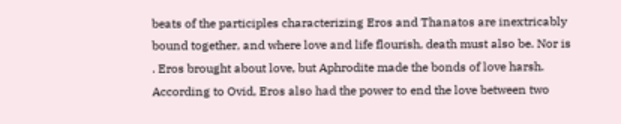beats of the participles characterizing Eros and Thanatos are inextricably bound together, and where love and life flourish, death must also be. Nor is . Eros brought about love, but Aphrodite made the bonds of love harsh. According to Ovid, Eros also had the power to end the love between two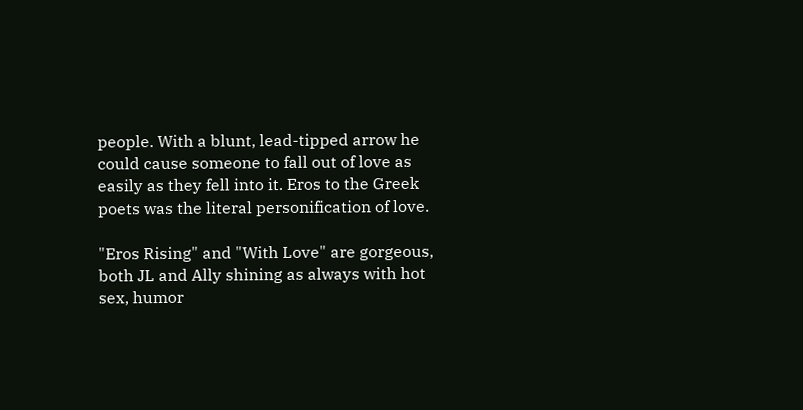people. With a blunt, lead-tipped arrow he could cause someone to fall out of love as easily as they fell into it. Eros to the Greek poets was the literal personification of love.

"Eros Rising" and "With Love" are gorgeous, both JL and Ally shining as always with hot sex, humor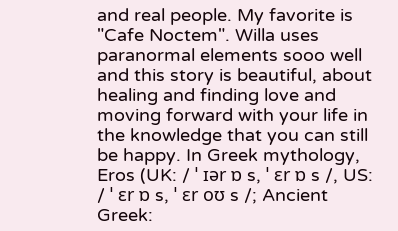and real people. My favorite is "Cafe Noctem". Willa uses paranormal elements sooo well and this story is beautiful, about healing and finding love and moving forward with your life in the knowledge that you can still be happy. In Greek mythology, Eros (UK: / ˈ ɪər ɒ s, ˈ ɛr ɒ s /, US: / ˈ ɛr ɒ s, ˈ ɛr oʊ s /; Ancient Greek: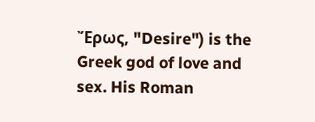Ἔρως, "Desire") is the Greek god of love and sex. His Roman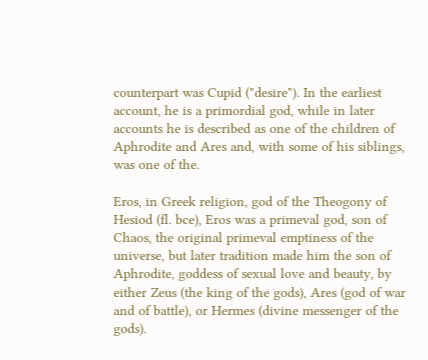counterpart was Cupid ("desire"). In the earliest account, he is a primordial god, while in later accounts he is described as one of the children of Aphrodite and Ares and, with some of his siblings, was one of the.

Eros, in Greek religion, god of the Theogony of Hesiod (fl. bce), Eros was a primeval god, son of Chaos, the original primeval emptiness of the universe, but later tradition made him the son of Aphrodite, goddess of sexual love and beauty, by either Zeus (the king of the gods), Ares (god of war and of battle), or Hermes (divine messenger of the gods).